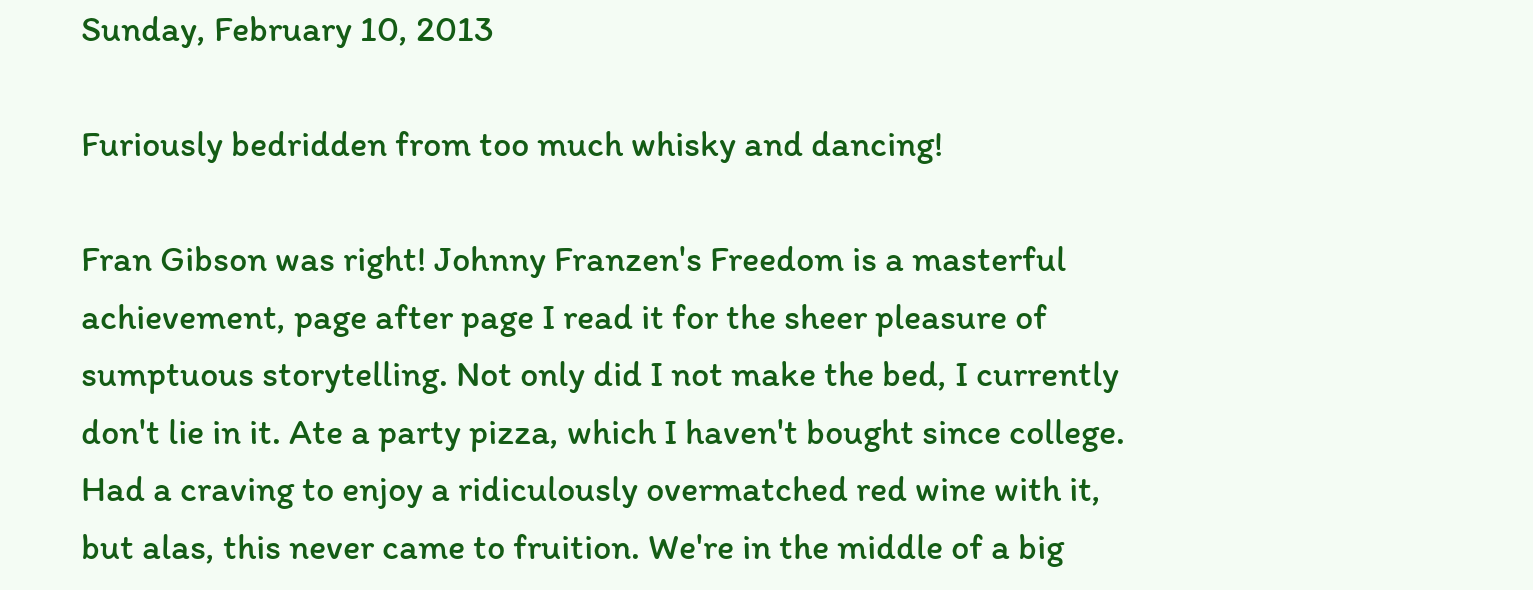Sunday, February 10, 2013

Furiously bedridden from too much whisky and dancing!

Fran Gibson was right! Johnny Franzen's Freedom is a masterful achievement, page after page I read it for the sheer pleasure of sumptuous storytelling. Not only did I not make the bed, I currently don't lie in it. Ate a party pizza, which I haven't bought since college. Had a craving to enjoy a ridiculously overmatched red wine with it, but alas, this never came to fruition. We're in the middle of a big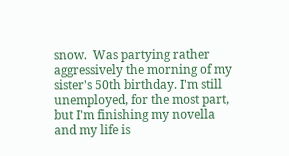snow.  Was partying rather aggressively the morning of my sister's 50th birthday. I'm still unemployed, for the most part, but I'm finishing my novella and my life is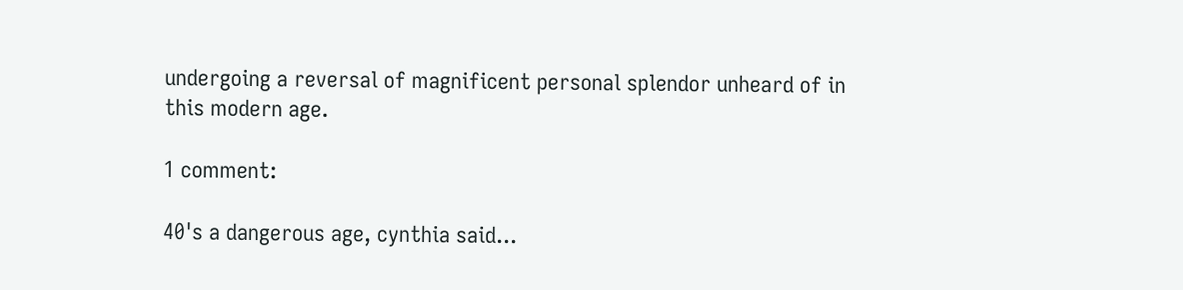undergoing a reversal of magnificent personal splendor unheard of in this modern age.

1 comment:

40's a dangerous age, cynthia said...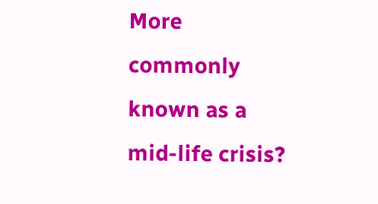More commonly known as a mid-life crisis?